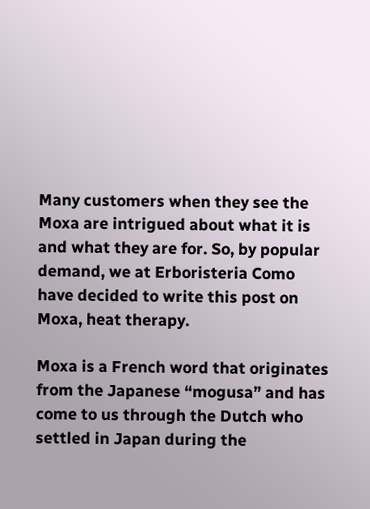Many customers when they see the Moxa are intrigued about what it is and what they are for. So, by popular demand, we at Erboristeria Como have decided to write this post on Moxa, heat therapy.

Moxa is a French word that originates from the Japanese “mogusa” and has come to us through the Dutch who settled in Japan during the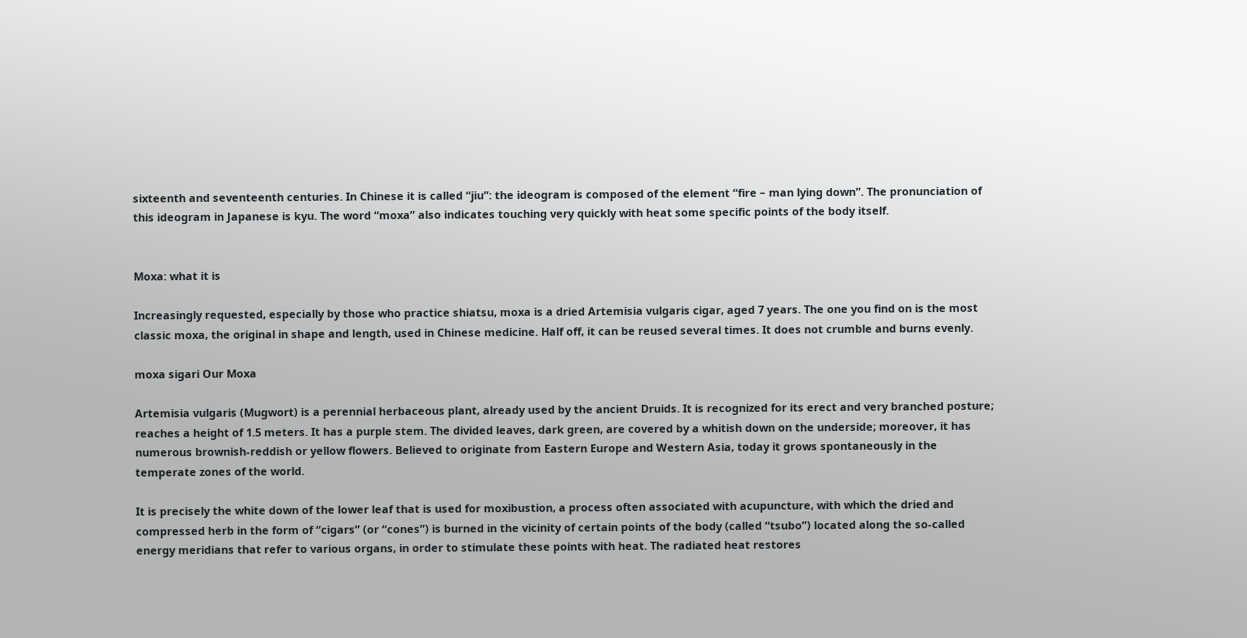sixteenth and seventeenth centuries. In Chinese it is called “jiu”: the ideogram is composed of the element “fire – man lying down”. The pronunciation of this ideogram in Japanese is kyu. The word “moxa” also indicates touching very quickly with heat some specific points of the body itself.


Moxa: what it is

Increasingly requested, especially by those who practice shiatsu, moxa is a dried Artemisia vulgaris cigar, aged 7 years. The one you find on is the most classic moxa, the original in shape and length, used in Chinese medicine. Half off, it can be reused several times. It does not crumble and burns evenly.

moxa sigari Our Moxa

Artemisia vulgaris (Mugwort) is a perennial herbaceous plant, already used by the ancient Druids. It is recognized for its erect and very branched posture; reaches a height of 1.5 meters. It has a purple stem. The divided leaves, dark green, are covered by a whitish down on the underside; moreover, it has numerous brownish-reddish or yellow flowers. Believed to originate from Eastern Europe and Western Asia, today it grows spontaneously in the temperate zones of the world.

It is precisely the white down of the lower leaf that is used for moxibustion, a process often associated with acupuncture, with which the dried and compressed herb in the form of “cigars” (or “cones”) is burned in the vicinity of certain points of the body (called “tsubo”) located along the so-called energy meridians that refer to various organs, in order to stimulate these points with heat. The radiated heat restores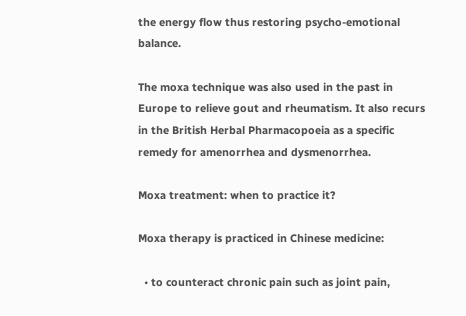the energy flow thus restoring psycho-emotional balance.

The moxa technique was also used in the past in Europe to relieve gout and rheumatism. It also recurs in the British Herbal Pharmacopoeia as a specific remedy for amenorrhea and dysmenorrhea.

Moxa treatment: when to practice it?

Moxa therapy is practiced in Chinese medicine:

  • to counteract chronic pain such as joint pain,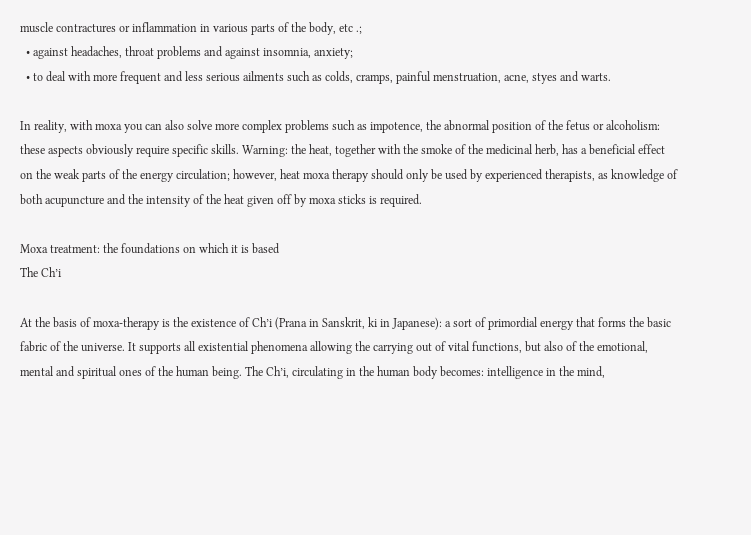muscle contractures or inflammation in various parts of the body, etc .;
  • against headaches, throat problems and against insomnia, anxiety;
  • to deal with more frequent and less serious ailments such as colds, cramps, painful menstruation, acne, styes and warts.

In reality, with moxa you can also solve more complex problems such as impotence, the abnormal position of the fetus or alcoholism: these aspects obviously require specific skills. Warning: the heat, together with the smoke of the medicinal herb, has a beneficial effect on the weak parts of the energy circulation; however, heat moxa therapy should only be used by experienced therapists, as knowledge of both acupuncture and the intensity of the heat given off by moxa sticks is required.

Moxa treatment: the foundations on which it is based
The Ch’i

At the basis of moxa-therapy is the existence of Ch’i (Prana in Sanskrit, ki in Japanese): a sort of primordial energy that forms the basic fabric of the universe. It supports all existential phenomena allowing the carrying out of vital functions, but also of the emotional, mental and spiritual ones of the human being. The Ch’i, circulating in the human body becomes: intelligence in the mind,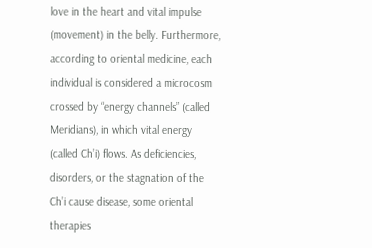love in the heart and vital impulse (movement) in the belly. Furthermore, according to oriental medicine, each individual is considered a microcosm crossed by “energy channels” (called Meridians), in which vital energy (called Ch’i) flows. As deficiencies, disorders, or the stagnation of the Ch’i cause disease, some oriental therapies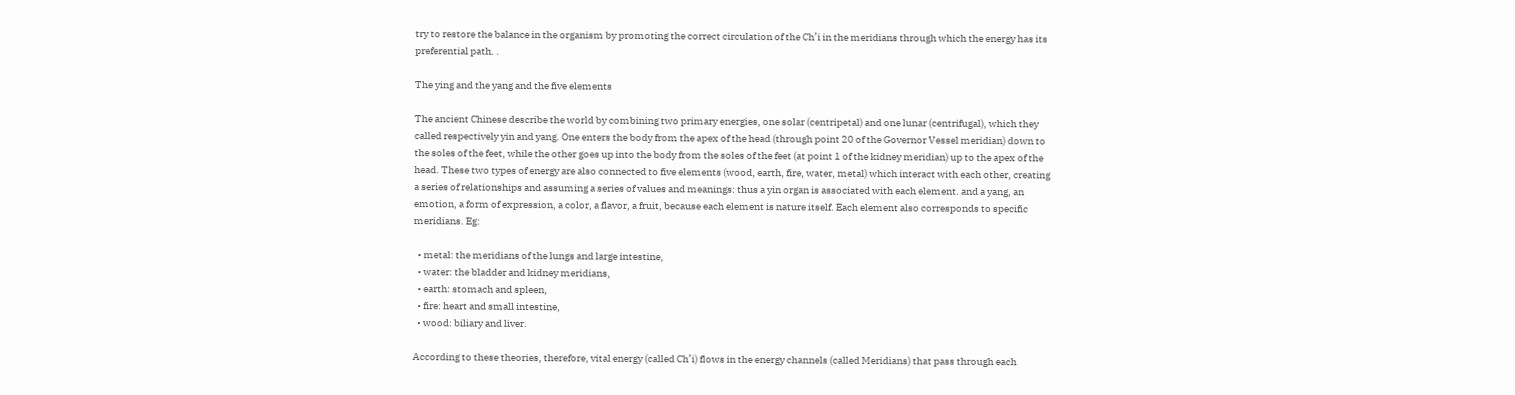try to restore the balance in the organism by promoting the correct circulation of the Ch’i in the meridians through which the energy has its preferential path. .

The ying and the yang and the five elements

The ancient Chinese describe the world by combining two primary energies, one solar (centripetal) and one lunar (centrifugal), which they called respectively yin and yang. One enters the body from the apex of the head (through point 20 of the Governor Vessel meridian) down to the soles of the feet, while the other goes up into the body from the soles of the feet (at point 1 of the kidney meridian) up to the apex of the head. These two types of energy are also connected to five elements (wood, earth, fire, water, metal) which interact with each other, creating a series of relationships and assuming a series of values and meanings: thus a yin organ is associated with each element. and a yang, an emotion, a form of expression, a color, a flavor, a fruit, because each element is nature itself. Each element also corresponds to specific meridians. Eg:

  • metal: the meridians of the lungs and large intestine,
  • water: the bladder and kidney meridians,
  • earth: stomach and spleen,
  • fire: heart and small intestine,
  • wood: biliary and liver.

According to these theories, therefore, vital energy (called Ch’i) flows in the energy channels (called Meridians) that pass through each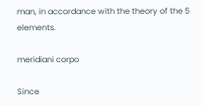man, in accordance with the theory of the 5 elements.

meridiani corpo

Since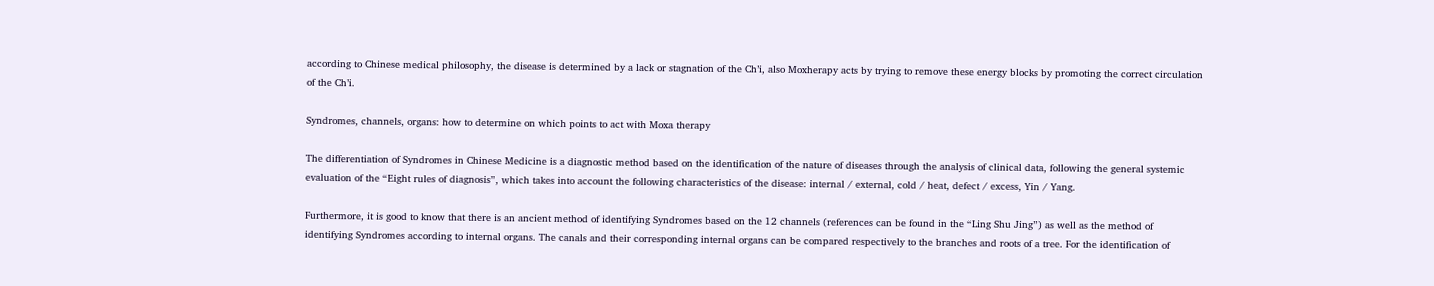according to Chinese medical philosophy, the disease is determined by a lack or stagnation of the Ch’i, also Moxherapy acts by trying to remove these energy blocks by promoting the correct circulation of the Ch’i.

Syndromes, channels, organs: how to determine on which points to act with Moxa therapy

The differentiation of Syndromes in Chinese Medicine is a diagnostic method based on the identification of the nature of diseases through the analysis of clinical data, following the general systemic evaluation of the “Eight rules of diagnosis”, which takes into account the following characteristics of the disease: internal / external, cold / heat, defect / excess, Yin / Yang.

Furthermore, it is good to know that there is an ancient method of identifying Syndromes based on the 12 channels (references can be found in the “Ling Shu Jing”) as well as the method of identifying Syndromes according to internal organs. The canals and their corresponding internal organs can be compared respectively to the branches and roots of a tree. For the identification of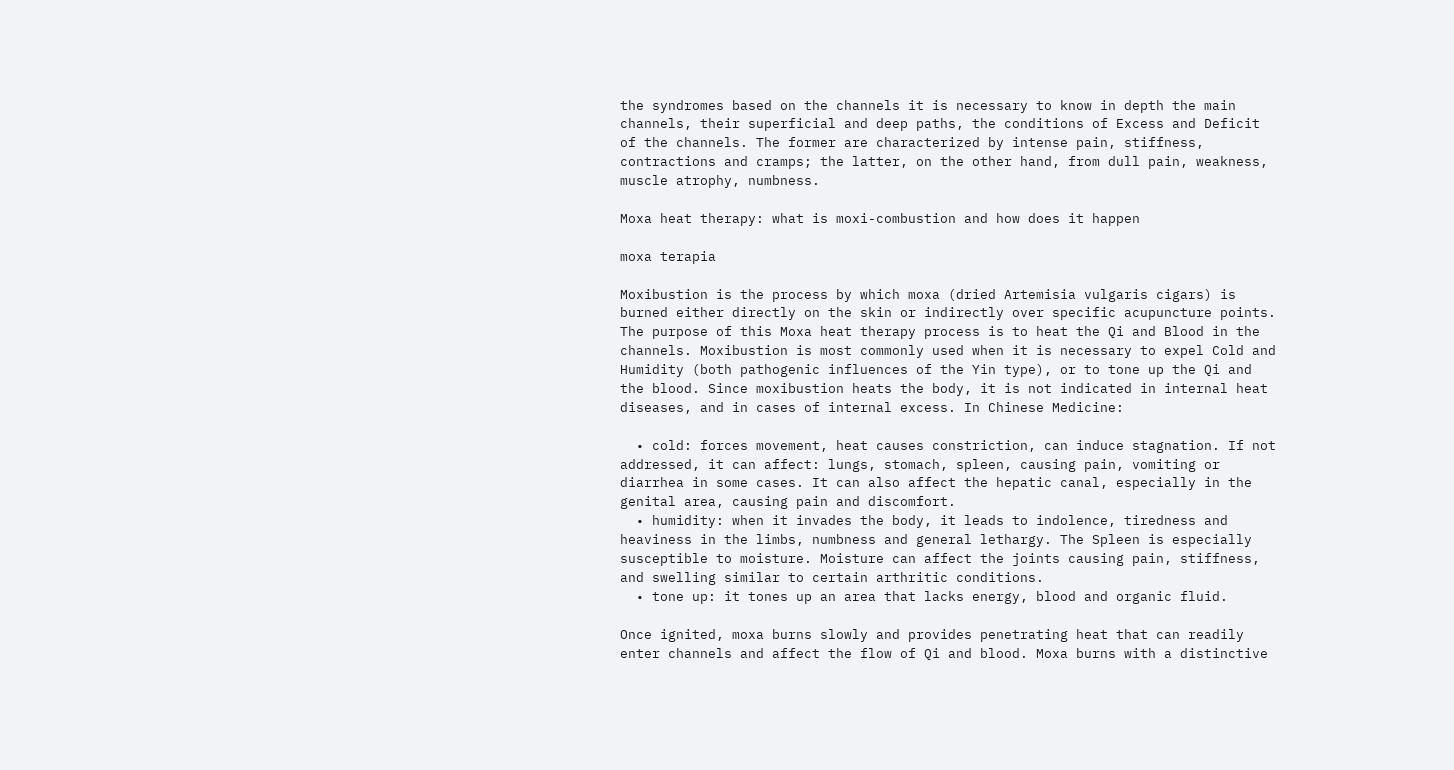the syndromes based on the channels it is necessary to know in depth the main channels, their superficial and deep paths, the conditions of Excess and Deficit of the channels. The former are characterized by intense pain, stiffness, contractions and cramps; the latter, on the other hand, from dull pain, weakness, muscle atrophy, numbness.

Moxa heat therapy: what is moxi-combustion and how does it happen

moxa terapia

Moxibustion is the process by which moxa (dried Artemisia vulgaris cigars) is burned either directly on the skin or indirectly over specific acupuncture points. The purpose of this Moxa heat therapy process is to heat the Qi and Blood in the channels. Moxibustion is most commonly used when it is necessary to expel Cold and Humidity (both pathogenic influences of the Yin type), or to tone up the Qi and the blood. Since moxibustion heats the body, it is not indicated in internal heat diseases, and in cases of internal excess. In Chinese Medicine:

  • cold: forces movement, heat causes constriction, can induce stagnation. If not addressed, it can affect: lungs, stomach, spleen, causing pain, vomiting or diarrhea in some cases. It can also affect the hepatic canal, especially in the genital area, causing pain and discomfort.
  • humidity: when it invades the body, it leads to indolence, tiredness and heaviness in the limbs, numbness and general lethargy. The Spleen is especially susceptible to moisture. Moisture can affect the joints causing pain, stiffness, and swelling similar to certain arthritic conditions.
  • tone up: it tones up an area that lacks energy, blood and organic fluid.

Once ignited, moxa burns slowly and provides penetrating heat that can readily enter channels and affect the flow of Qi and blood. Moxa burns with a distinctive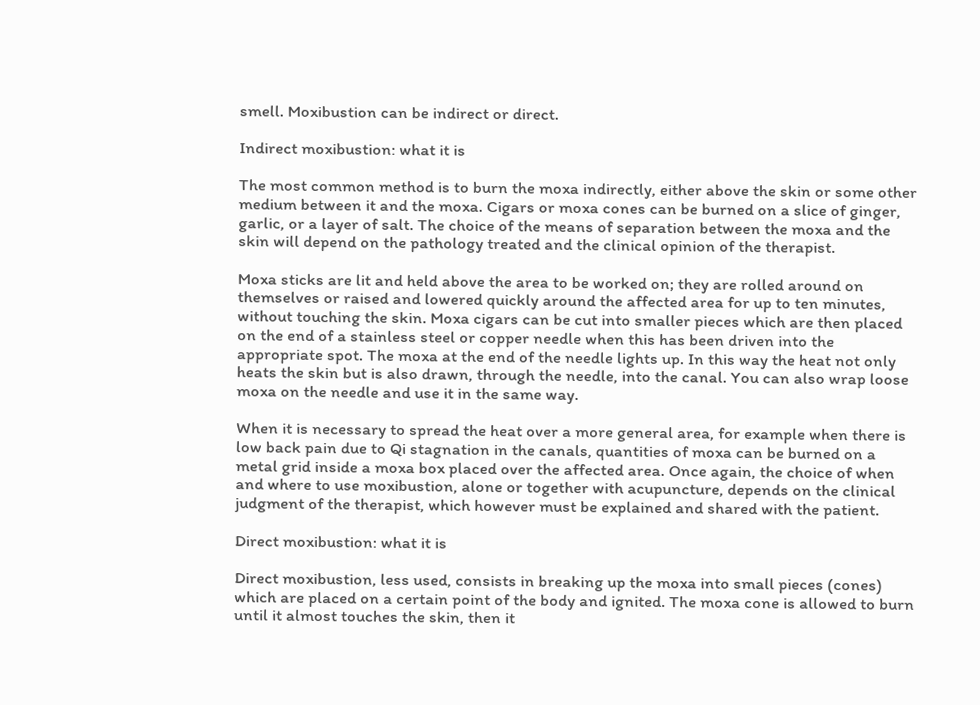smell. Moxibustion can be indirect or direct.

Indirect moxibustion: what it is

The most common method is to burn the moxa indirectly, either above the skin or some other medium between it and the moxa. Cigars or moxa cones can be burned on a slice of ginger, garlic, or a layer of salt. The choice of the means of separation between the moxa and the skin will depend on the pathology treated and the clinical opinion of the therapist.

Moxa sticks are lit and held above the area to be worked on; they are rolled around on themselves or raised and lowered quickly around the affected area for up to ten minutes, without touching the skin. Moxa cigars can be cut into smaller pieces which are then placed on the end of a stainless steel or copper needle when this has been driven into the appropriate spot. The moxa at the end of the needle lights up. In this way the heat not only heats the skin but is also drawn, through the needle, into the canal. You can also wrap loose moxa on the needle and use it in the same way.

When it is necessary to spread the heat over a more general area, for example when there is low back pain due to Qi stagnation in the canals, quantities of moxa can be burned on a metal grid inside a moxa box placed over the affected area. Once again, the choice of when and where to use moxibustion, alone or together with acupuncture, depends on the clinical judgment of the therapist, which however must be explained and shared with the patient.

Direct moxibustion: what it is

Direct moxibustion, less used, consists in breaking up the moxa into small pieces (cones) which are placed on a certain point of the body and ignited. The moxa cone is allowed to burn until it almost touches the skin, then it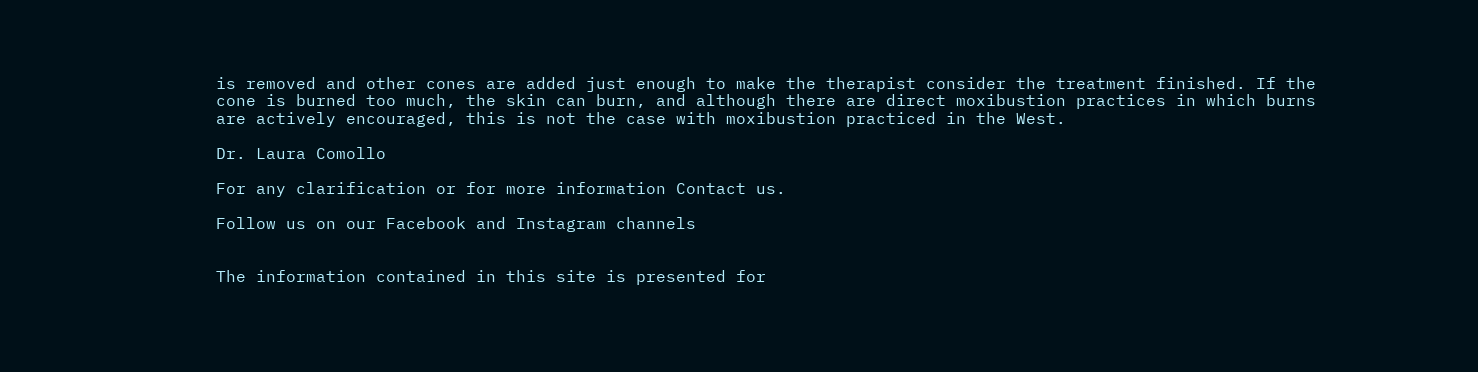is removed and other cones are added just enough to make the therapist consider the treatment finished. If the cone is burned too much, the skin can burn, and although there are direct moxibustion practices in which burns are actively encouraged, this is not the case with moxibustion practiced in the West.

Dr. Laura Comollo

For any clarification or for more information Contact us.

Follow us on our Facebook and Instagram channels


The information contained in this site is presented for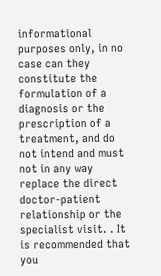informational purposes only, in no case can they constitute the formulation of a diagnosis or the prescription of a treatment, and do not intend and must not in any way replace the direct doctor-patient relationship or the specialist visit. . It is recommended that you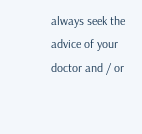always seek the advice of your doctor and / or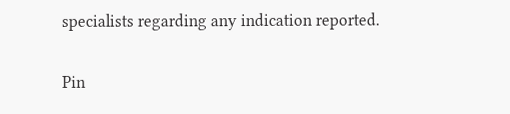specialists regarding any indication reported.

Pin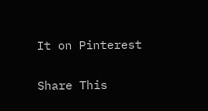It on Pinterest

Share This